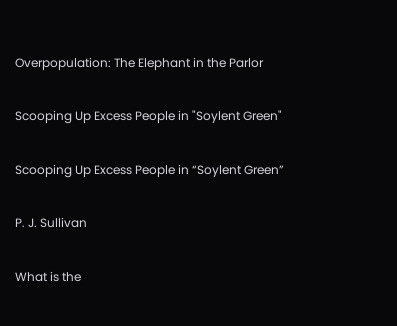Overpopulation: The Elephant in the Parlor

Scooping Up Excess People in "Soylent Green"

Scooping Up Excess People in “Soylent Green”

P. J. Sullivan

What is the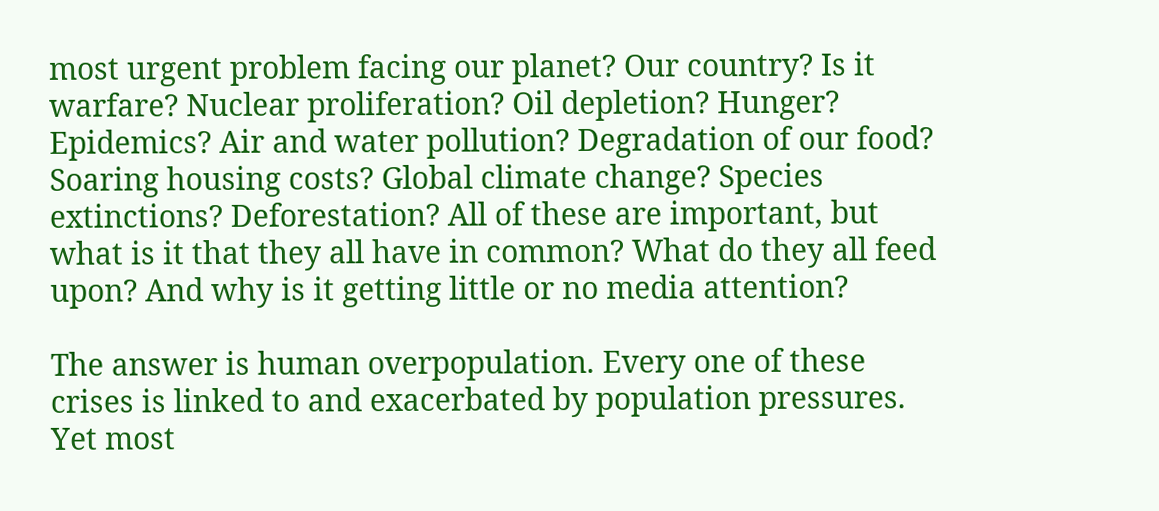most urgent problem facing our planet? Our country? Is it warfare? Nuclear proliferation? Oil depletion? Hunger? Epidemics? Air and water pollution? Degradation of our food? Soaring housing costs? Global climate change? Species extinctions? Deforestation? All of these are important, but what is it that they all have in common? What do they all feed upon? And why is it getting little or no media attention?

The answer is human overpopulation. Every one of these crises is linked to and exacerbated by population pressures. Yet most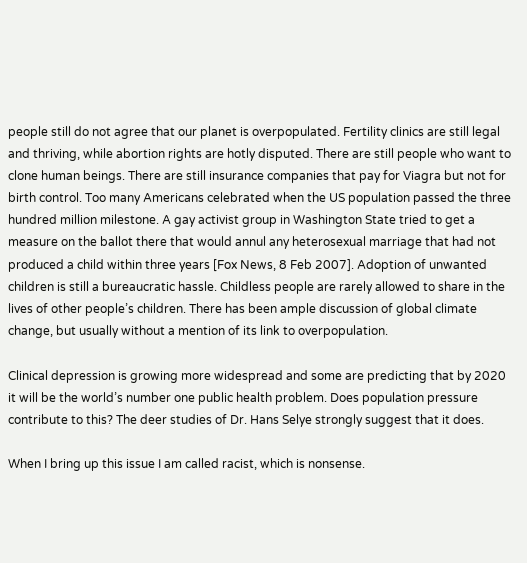people still do not agree that our planet is overpopulated. Fertility clinics are still legal and thriving, while abortion rights are hotly disputed. There are still people who want to clone human beings. There are still insurance companies that pay for Viagra but not for birth control. Too many Americans celebrated when the US population passed the three hundred million milestone. A gay activist group in Washington State tried to get a measure on the ballot there that would annul any heterosexual marriage that had not produced a child within three years [Fox News, 8 Feb 2007]. Adoption of unwanted children is still a bureaucratic hassle. Childless people are rarely allowed to share in the lives of other people’s children. There has been ample discussion of global climate change, but usually without a mention of its link to overpopulation.

Clinical depression is growing more widespread and some are predicting that by 2020 it will be the world’s number one public health problem. Does population pressure contribute to this? The deer studies of Dr. Hans Selye strongly suggest that it does.

When I bring up this issue I am called racist, which is nonsense.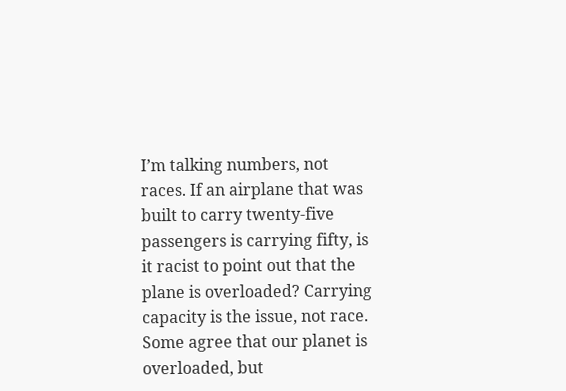I’m talking numbers, not races. If an airplane that was built to carry twenty-five passengers is carrying fifty, is it racist to point out that the plane is overloaded? Carrying capacity is the issue, not race. Some agree that our planet is overloaded, but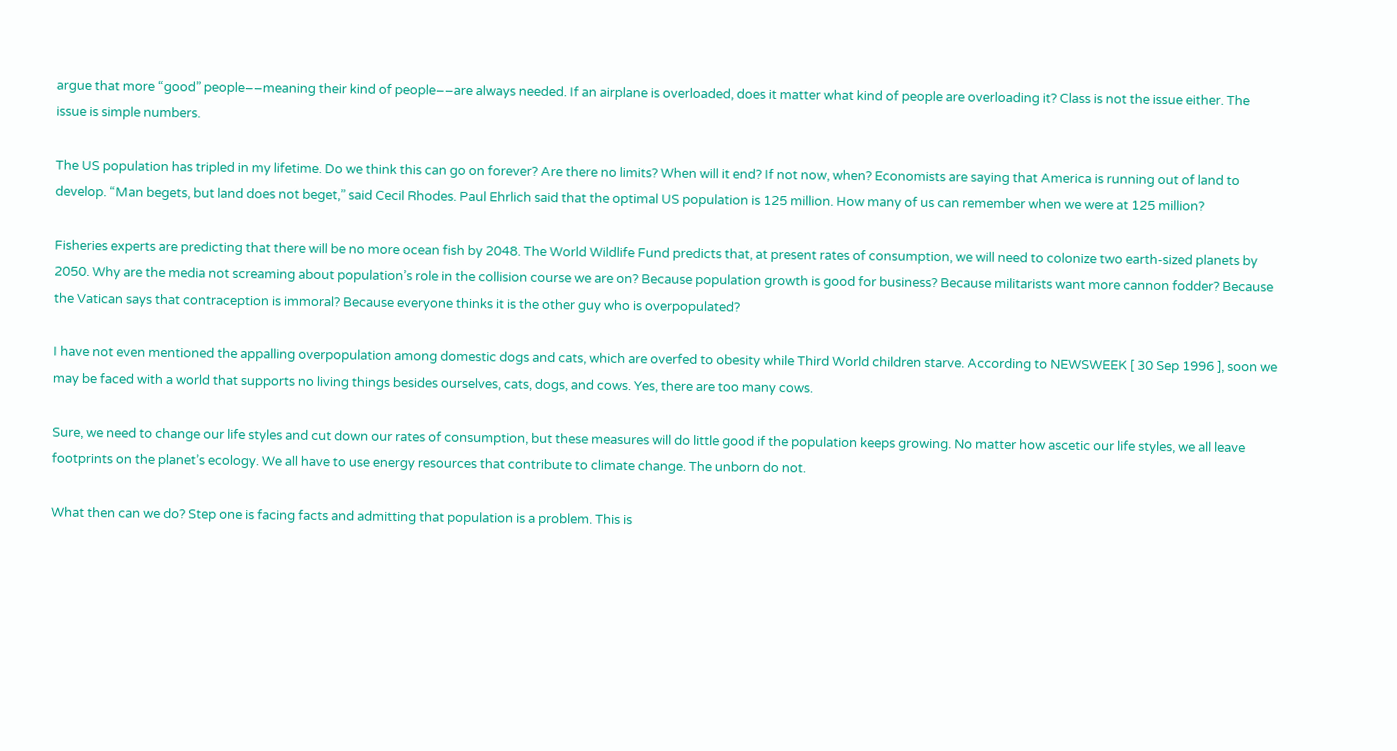argue that more “good” people––meaning their kind of people––are always needed. If an airplane is overloaded, does it matter what kind of people are overloading it? Class is not the issue either. The issue is simple numbers.

The US population has tripled in my lifetime. Do we think this can go on forever? Are there no limits? When will it end? If not now, when? Economists are saying that America is running out of land to develop. “Man begets, but land does not beget,” said Cecil Rhodes. Paul Ehrlich said that the optimal US population is 125 million. How many of us can remember when we were at 125 million?

Fisheries experts are predicting that there will be no more ocean fish by 2048. The World Wildlife Fund predicts that, at present rates of consumption, we will need to colonize two earth-sized planets by 2050. Why are the media not screaming about population’s role in the collision course we are on? Because population growth is good for business? Because militarists want more cannon fodder? Because the Vatican says that contraception is immoral? Because everyone thinks it is the other guy who is overpopulated?

I have not even mentioned the appalling overpopulation among domestic dogs and cats, which are overfed to obesity while Third World children starve. According to NEWSWEEK [ 30 Sep 1996 ], soon we may be faced with a world that supports no living things besides ourselves, cats, dogs, and cows. Yes, there are too many cows.

Sure, we need to change our life styles and cut down our rates of consumption, but these measures will do little good if the population keeps growing. No matter how ascetic our life styles, we all leave footprints on the planet’s ecology. We all have to use energy resources that contribute to climate change. The unborn do not.

What then can we do? Step one is facing facts and admitting that population is a problem. This is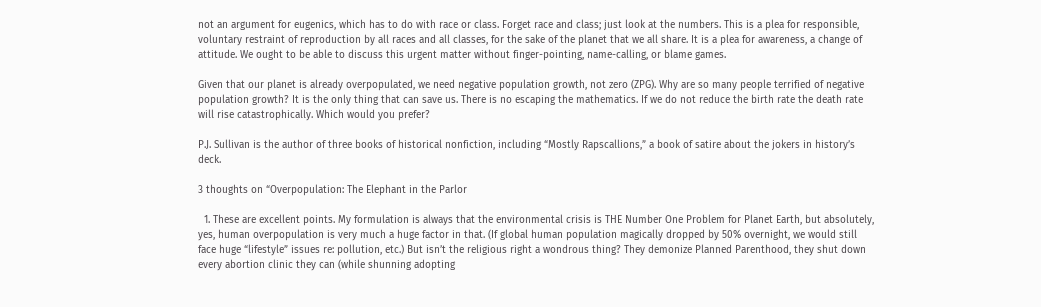not an argument for eugenics, which has to do with race or class. Forget race and class; just look at the numbers. This is a plea for responsible, voluntary restraint of reproduction by all races and all classes, for the sake of the planet that we all share. It is a plea for awareness, a change of attitude. We ought to be able to discuss this urgent matter without finger-pointing, name-calling, or blame games.

Given that our planet is already overpopulated, we need negative population growth, not zero (ZPG). Why are so many people terrified of negative population growth? It is the only thing that can save us. There is no escaping the mathematics. If we do not reduce the birth rate the death rate will rise catastrophically. Which would you prefer?

P.J. Sullivan is the author of three books of historical nonfiction, including “Mostly Rapscallions,” a book of satire about the jokers in history’s deck.

3 thoughts on “Overpopulation: The Elephant in the Parlor

  1. These are excellent points. My formulation is always that the environmental crisis is THE Number One Problem for Planet Earth, but absolutely, yes, human overpopulation is very much a huge factor in that. (If global human population magically dropped by 50% overnight, we would still face huge “lifestyle” issues re: pollution, etc.) But isn’t the religious right a wondrous thing? They demonize Planned Parenthood, they shut down every abortion clinic they can (while shunning adopting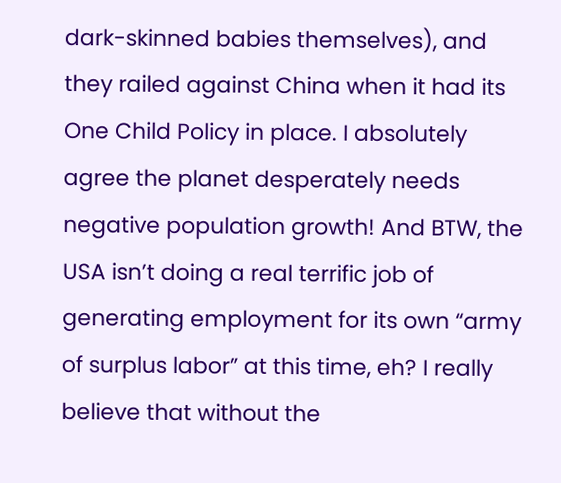dark-skinned babies themselves), and they railed against China when it had its One Child Policy in place. I absolutely agree the planet desperately needs negative population growth! And BTW, the USA isn’t doing a real terrific job of generating employment for its own “army of surplus labor” at this time, eh? I really believe that without the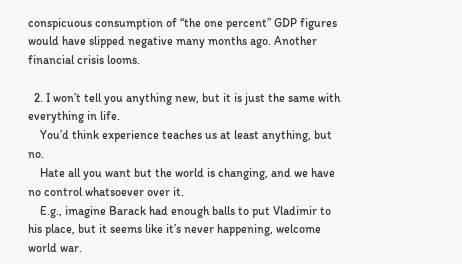conspicuous consumption of “the one percent” GDP figures would have slipped negative many months ago. Another financial crisis looms.

  2. I won’t tell you anything new, but it is just the same with everything in life.
    You’d think experience teaches us at least anything, but no.
    Hate all you want but the world is changing, and we have no control whatsoever over it.
    E.g., imagine Barack had enough balls to put Vladimir to his place, but it seems like it’s never happening, welcome world war.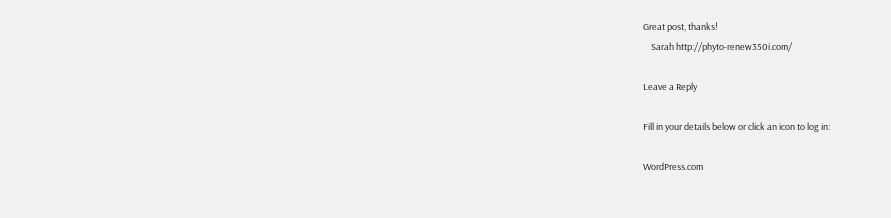Great post, thanks!
    Sarah http://phyto-renew350i.com/

Leave a Reply

Fill in your details below or click an icon to log in:

WordPress.com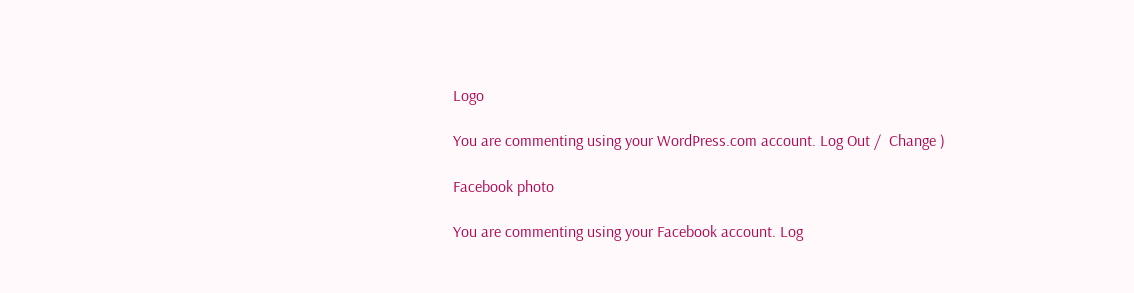Logo

You are commenting using your WordPress.com account. Log Out /  Change )

Facebook photo

You are commenting using your Facebook account. Log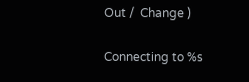Out /  Change )

Connecting to %s